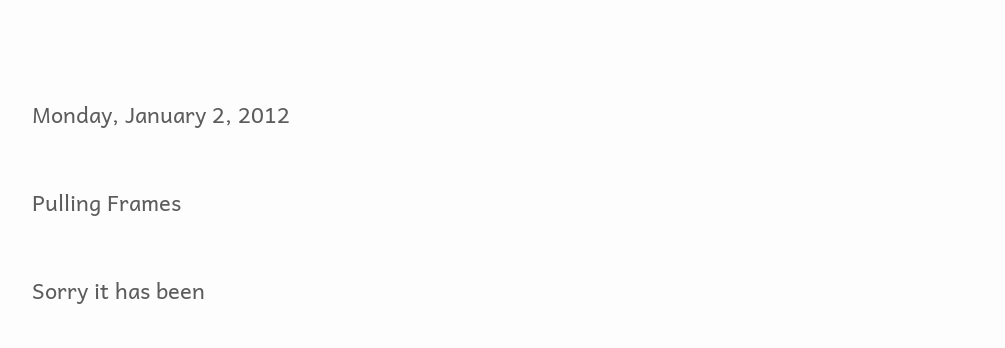Monday, January 2, 2012

Pulling Frames

Sorry it has been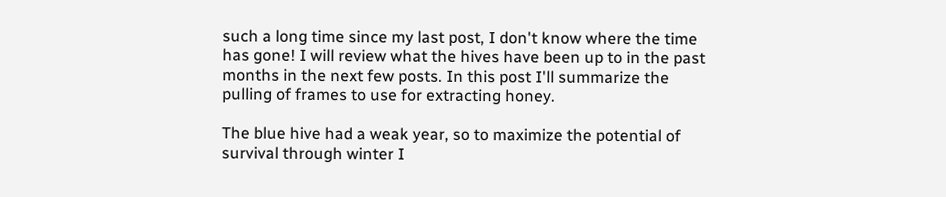such a long time since my last post, I don't know where the time has gone! I will review what the hives have been up to in the past months in the next few posts. In this post I'll summarize the pulling of frames to use for extracting honey.

The blue hive had a weak year, so to maximize the potential of survival through winter I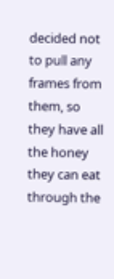decided not to pull any frames from them, so they have all the honey they can eat through the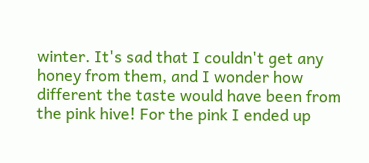winter. It's sad that I couldn't get any honey from them, and I wonder how different the taste would have been from the pink hive! For the pink I ended up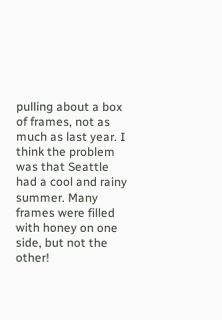pulling about a box of frames, not as much as last year. I think the problem was that Seattle had a cool and rainy summer. Many frames were filled with honey on one side, but not the other!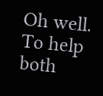Oh well. To help both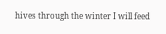hives through the winter I will feed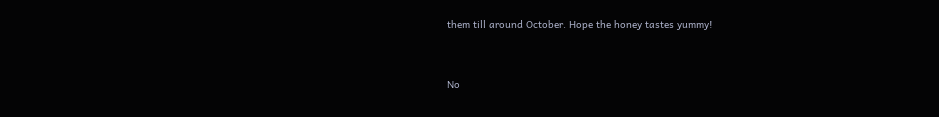them till around October. Hope the honey tastes yummy!


No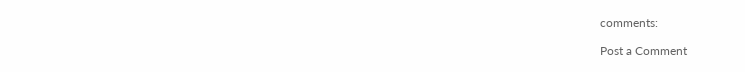comments:

Post a Comment